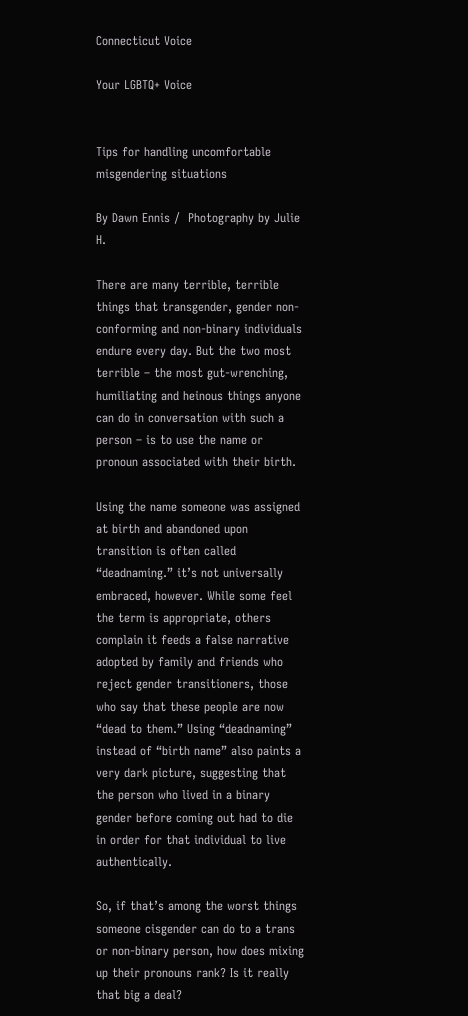Connecticut Voice

Your LGBTQ+ Voice


Tips for handling uncomfortable misgendering situations

By Dawn Ennis /  Photography by Julie H.

There are many terrible, terrible things that transgender, gender non-conforming and non-binary individuals endure every day. But the two most terrible – the most gut-wrenching, humiliating and heinous things anyone can do in conversation with such a person – is to use the name or pronoun associated with their birth.

Using the name someone was assigned at birth and abandoned upon transition is often called “deadnaming.” it’s not universally embraced, however. While some feel the term is appropriate, others complain it feeds a false narrative adopted by family and friends who reject gender transitioners, those who say that these people are now “dead to them.” Using “deadnaming” instead of “birth name” also paints a very dark picture, suggesting that the person who lived in a binary gender before coming out had to die in order for that individual to live authentically.

So, if that’s among the worst things someone cisgender can do to a trans or non-binary person, how does mixing up their pronouns rank? Is it really that big a deal?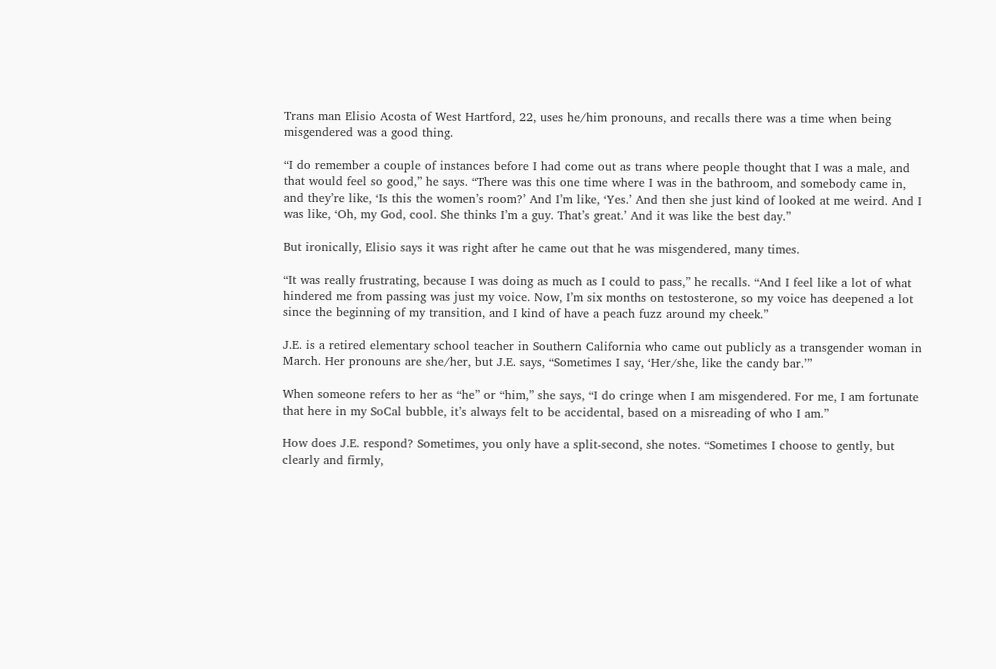Trans man Elisio Acosta of West Hartford, 22, uses he/him pronouns, and recalls there was a time when being misgendered was a good thing.

“I do remember a couple of instances before I had come out as trans where people thought that I was a male, and that would feel so good,” he says. “There was this one time where I was in the bathroom, and somebody came in, and they’re like, ‘Is this the women’s room?’ And I’m like, ‘Yes.’ And then she just kind of looked at me weird. And I was like, ‘Oh, my God, cool. She thinks I’m a guy. That’s great.’ And it was like the best day.”

But ironically, Elisio says it was right after he came out that he was misgendered, many times.

“It was really frustrating, because I was doing as much as I could to pass,” he recalls. “And I feel like a lot of what hindered me from passing was just my voice. Now, I’m six months on testosterone, so my voice has deepened a lot since the beginning of my transition, and I kind of have a peach fuzz around my cheek.”

J.E. is a retired elementary school teacher in Southern California who came out publicly as a transgender woman in March. Her pronouns are she/her, but J.E. says, “Sometimes I say, ‘Her/she, like the candy bar.’”

When someone refers to her as “he” or “him,” she says, “I do cringe when I am misgendered. For me, I am fortunate that here in my SoCal bubble, it’s always felt to be accidental, based on a misreading of who I am.”

How does J.E. respond? Sometimes, you only have a split-second, she notes. “Sometimes I choose to gently, but clearly and firmly,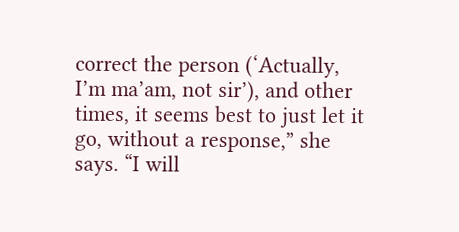correct the person (‘Actually, I’m ma’am, not sir’), and other times, it seems best to just let it go, without a response,” she says. “I will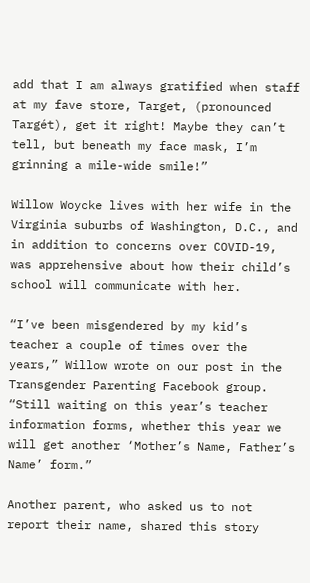add that I am always gratified when staff at my fave store, Target, (pronounced Targét), get it right! Maybe they can’t tell, but beneath my face mask, I’m grinning a mile-wide smile!”

Willow Woycke lives with her wife in the Virginia suburbs of Washington, D.C., and in addition to concerns over COVID-19, was apprehensive about how their child’s school will communicate with her.

“I’ve been misgendered by my kid’s teacher a couple of times over the years,” Willow wrote on our post in the Transgender Parenting Facebook group. “Still waiting on this year’s teacher information forms, whether this year we will get another ‘Mother’s Name, Father’s Name’ form.”

Another parent, who asked us to not report their name, shared this story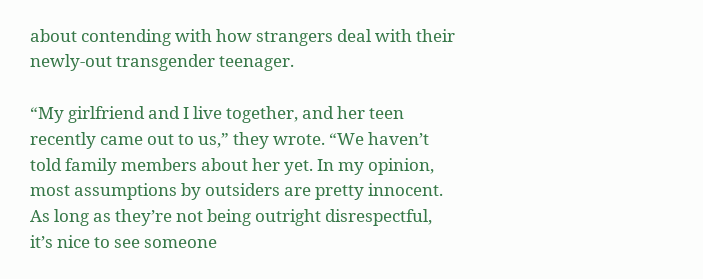about contending with how strangers deal with their newly-out transgender teenager.

“My girlfriend and I live together, and her teen recently came out to us,” they wrote. “We haven’t told family members about her yet. In my opinion, most assumptions by outsiders are pretty innocent. As long as they’re not being outright disrespectful, it’s nice to see someone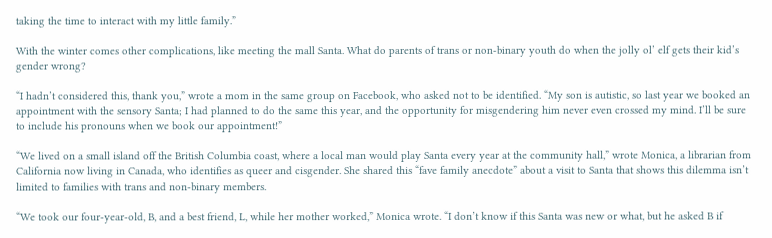taking the time to interact with my little family.”

With the winter comes other complications, like meeting the mall Santa. What do parents of trans or non-binary youth do when the jolly ol’ elf gets their kid’s gender wrong?

“I hadn’t considered this, thank you,” wrote a mom in the same group on Facebook, who asked not to be identified. “My son is autistic, so last year we booked an appointment with the sensory Santa; I had planned to do the same this year, and the opportunity for misgendering him never even crossed my mind. I’ll be sure to include his pronouns when we book our appointment!”

“We lived on a small island off the British Columbia coast, where a local man would play Santa every year at the community hall,” wrote Monica, a librarian from California now living in Canada, who identifies as queer and cisgender. She shared this “fave family anecdote” about a visit to Santa that shows this dilemma isn’t limited to families with trans and non-binary members.

“We took our four-year-old, B, and a best friend, L, while her mother worked,” Monica wrote. “I don’t know if this Santa was new or what, but he asked B if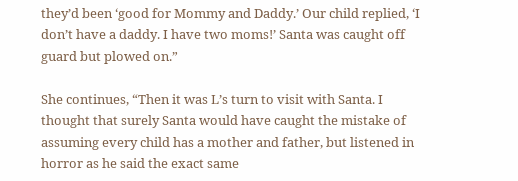they’d been ‘good for Mommy and Daddy.’ Our child replied, ‘I don’t have a daddy. I have two moms!’ Santa was caught off guard but plowed on.”

She continues, “Then it was L’s turn to visit with Santa. I thought that surely Santa would have caught the mistake of assuming every child has a mother and father, but listened in horror as he said the exact same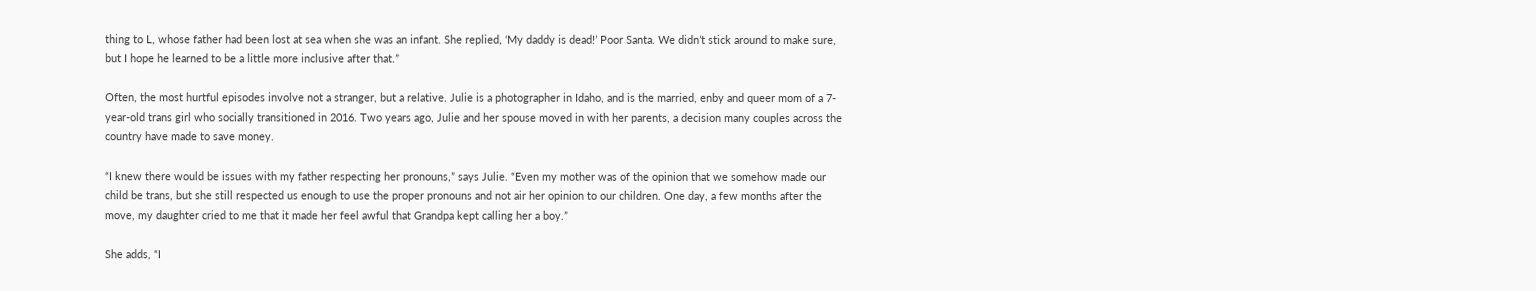thing to L, whose father had been lost at sea when she was an infant. She replied, ‘My daddy is dead!’ Poor Santa. We didn’t stick around to make sure, but I hope he learned to be a little more inclusive after that.”

Often, the most hurtful episodes involve not a stranger, but a relative. Julie is a photographer in Idaho, and is the married, enby and queer mom of a 7-year-old trans girl who socially transitioned in 2016. Two years ago, Julie and her spouse moved in with her parents, a decision many couples across the country have made to save money.

“I knew there would be issues with my father respecting her pronouns,” says Julie. “Even my mother was of the opinion that we somehow made our child be trans, but she still respected us enough to use the proper pronouns and not air her opinion to our children. One day, a few months after the move, my daughter cried to me that it made her feel awful that Grandpa kept calling her a boy.”

She adds, “I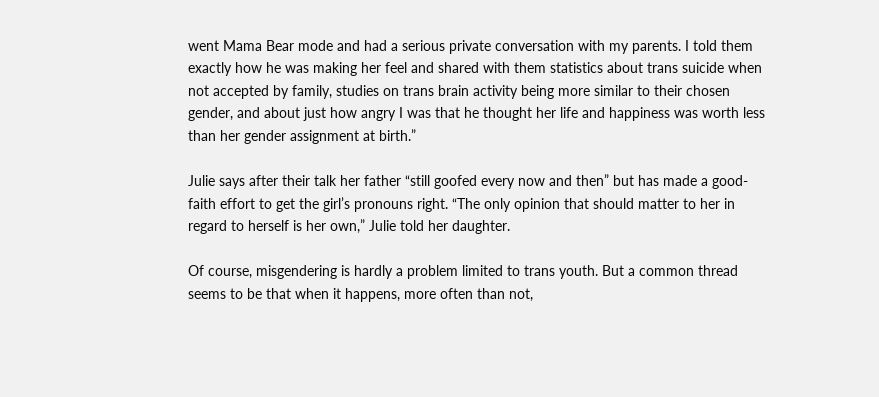went Mama Bear mode and had a serious private conversation with my parents. I told them exactly how he was making her feel and shared with them statistics about trans suicide when not accepted by family, studies on trans brain activity being more similar to their chosen gender, and about just how angry I was that he thought her life and happiness was worth less than her gender assignment at birth.”

Julie says after their talk her father “still goofed every now and then” but has made a good-faith effort to get the girl’s pronouns right. “The only opinion that should matter to her in regard to herself is her own,” Julie told her daughter.

Of course, misgendering is hardly a problem limited to trans youth. But a common thread seems to be that when it happens, more often than not,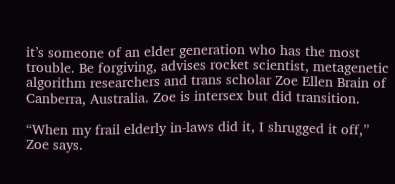it’s someone of an elder generation who has the most trouble. Be forgiving, advises rocket scientist, metagenetic algorithm researchers and trans scholar Zoe Ellen Brain of Canberra, Australia. Zoe is intersex but did transition.

“When my frail elderly in-laws did it, I shrugged it off,” Zoe says.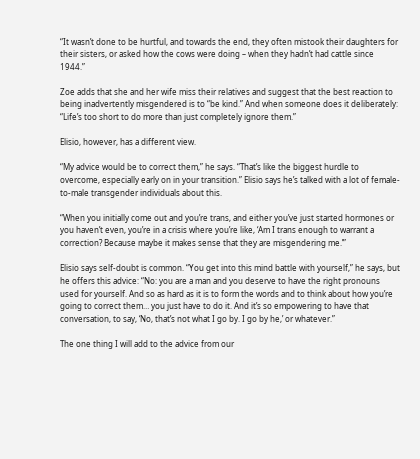“It wasn’t done to be hurtful, and towards the end, they often mistook their daughters for their sisters, or asked how the cows were doing – when they hadn’t had cattle since 1944.”

Zoe adds that she and her wife miss their relatives and suggest that the best reaction to being inadvertently misgendered is to “be kind.” And when someone does it deliberately: “Life’s too short to do more than just completely ignore them.”

Elisio, however, has a different view.

“My advice would be to correct them,” he says. “That’s like the biggest hurdle to overcome, especially early on in your transition.” Elisio says he’s talked with a lot of female-to-male transgender individuals about this.

“When you initially come out and you’re trans, and either you’ve just started hormones or you haven’t even, you’re in a crisis where you’re like, ‘Am I trans enough to warrant a correction? Because maybe it makes sense that they are misgendering me.’”

Elisio says self-doubt is common. “You get into this mind battle with yourself,” he says, but he offers this advice: “No: you are a man and you deserve to have the right pronouns used for yourself. And so as hard as it is to form the words and to think about how you’re going to correct them… you just have to do it. And it’s so empowering to have that conversation, to say, ‘No, that’s not what I go by. I go by he,’ or whatever.”

The one thing I will add to the advice from our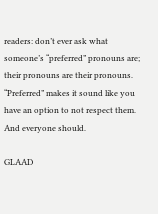readers: don’t ever ask what someone’s “preferred” pronouns are; their pronouns are their pronouns. “Preferred” makes it sound like you have an option to not respect them. And everyone should.

GLAAD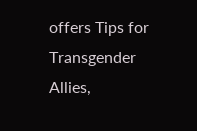offers Tips for Transgender Allies,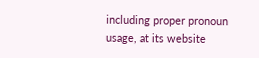including proper pronoun usage, at its website